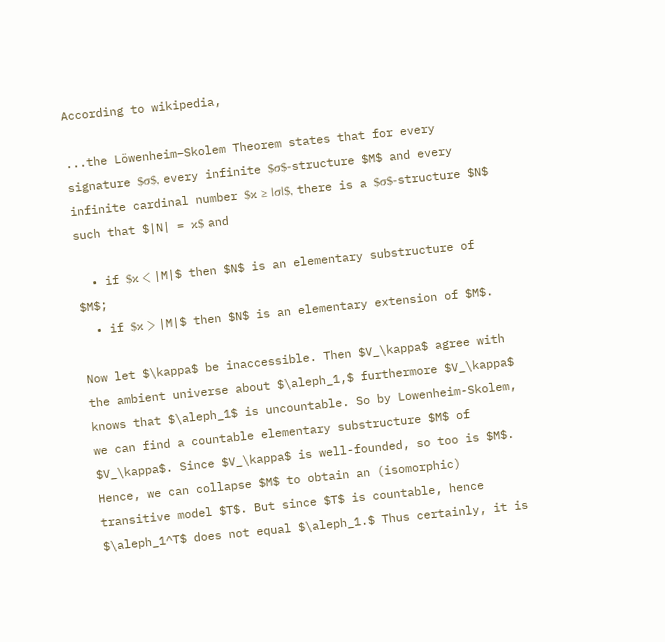According to wikipedia,

...the Löwenheim–Skolem Theorem states that for every signature $σ$, every infinite $σ$-structure $M$ and every infinite cardinal number $κ ≥ |σ|$, there is a $σ$-structure $N$ such that $|N| = κ$ and

  • if $κ < |M|$ then $N$ is an elementary substructure of $M$;
  • if $κ > |M|$ then $N$ is an elementary extension of $M$.

Now let $\kappa$ be inaccessible. Then $V_\kappa$ agree with the ambient universe about $\aleph_1,$ furthermore $V_\kappa$ knows that $\aleph_1$ is uncountable. So by Lowenheim-Skolem, we can find a countable elementary substructure $M$ of $V_\kappa$. Since $V_\kappa$ is well-founded, so too is $M$. Hence, we can collapse $M$ to obtain an (isomorphic) transitive model $T$. But since $T$ is countable, hence $\aleph_1^T$ does not equal $\aleph_1.$ Thus certainly, it is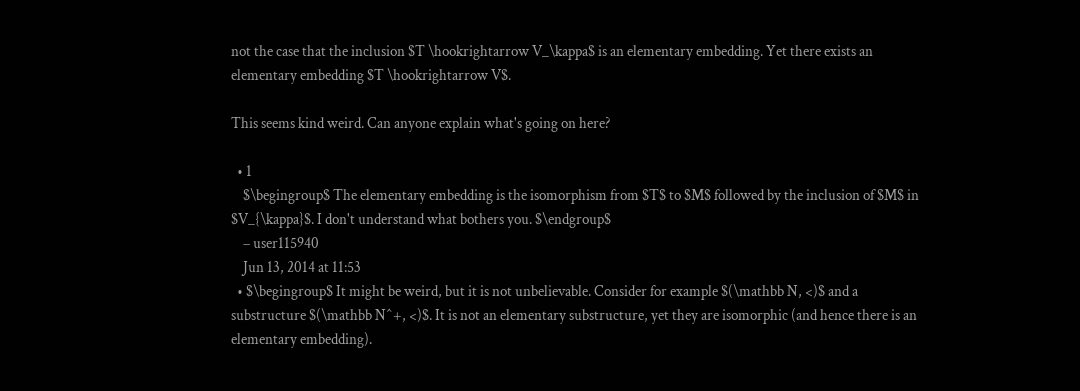not the case that the inclusion $T \hookrightarrow V_\kappa$ is an elementary embedding. Yet there exists an elementary embedding $T \hookrightarrow V$.

This seems kind weird. Can anyone explain what's going on here?

  • 1
    $\begingroup$ The elementary embedding is the isomorphism from $T$ to $M$ followed by the inclusion of $M$ in $V_{\kappa}$. I don't understand what bothers you. $\endgroup$
    – user115940
    Jun 13, 2014 at 11:53
  • $\begingroup$ It might be weird, but it is not unbelievable. Consider for example $(\mathbb N, <)$ and a substructure $(\mathbb N^+, <)$. It is not an elementary substructure, yet they are isomorphic (and hence there is an elementary embedding).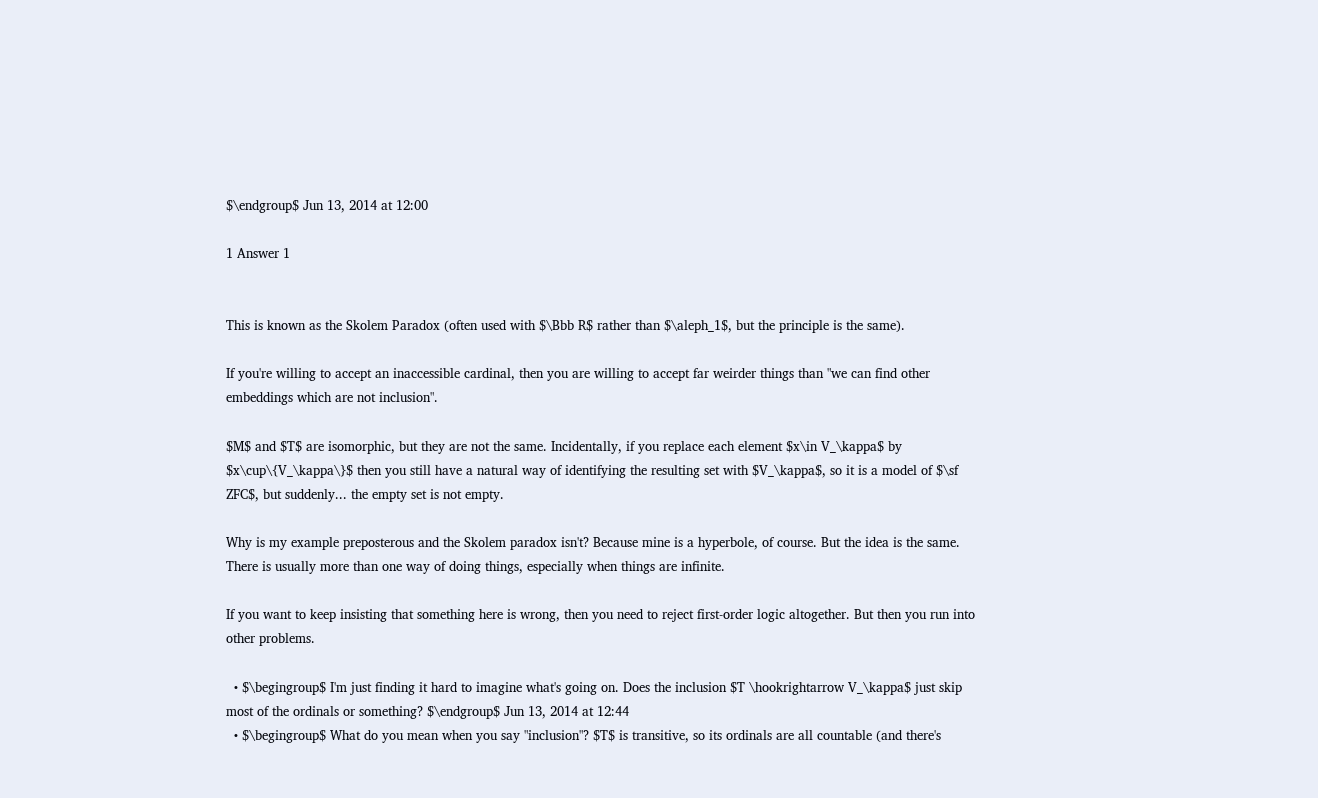$\endgroup$ Jun 13, 2014 at 12:00

1 Answer 1


This is known as the Skolem Paradox (often used with $\Bbb R$ rather than $\aleph_1$, but the principle is the same).

If you're willing to accept an inaccessible cardinal, then you are willing to accept far weirder things than "we can find other embeddings which are not inclusion".

$M$ and $T$ are isomorphic, but they are not the same. Incidentally, if you replace each element $x\in V_\kappa$ by $x\cup\{V_\kappa\}$ then you still have a natural way of identifying the resulting set with $V_\kappa$, so it is a model of $\sf ZFC$, but suddenly... the empty set is not empty.

Why is my example preposterous and the Skolem paradox isn't? Because mine is a hyperbole, of course. But the idea is the same. There is usually more than one way of doing things, especially when things are infinite.

If you want to keep insisting that something here is wrong, then you need to reject first-order logic altogether. But then you run into other problems.

  • $\begingroup$ I'm just finding it hard to imagine what's going on. Does the inclusion $T \hookrightarrow V_\kappa$ just skip most of the ordinals or something? $\endgroup$ Jun 13, 2014 at 12:44
  • $\begingroup$ What do you mean when you say "inclusion"? $T$ is transitive, so its ordinals are all countable (and there's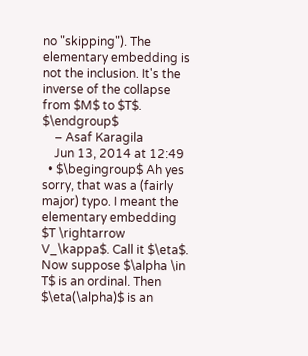no "skipping"). The elementary embedding is not the inclusion. It's the inverse of the collapse from $M$ to $T$. $\endgroup$
    – Asaf Karagila
    Jun 13, 2014 at 12:49
  • $\begingroup$ Ah yes sorry, that was a (fairly major) typo. I meant the elementary embedding $T \rightarrow V_\kappa$. Call it $\eta$. Now suppose $\alpha \in T$ is an ordinal. Then $\eta(\alpha)$ is an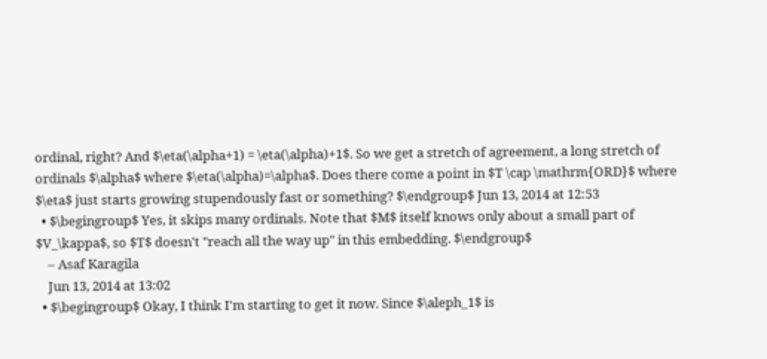ordinal, right? And $\eta(\alpha+1) = \eta(\alpha)+1$. So we get a stretch of agreement, a long stretch of ordinals $\alpha$ where $\eta(\alpha)=\alpha$. Does there come a point in $T \cap \mathrm{ORD}$ where $\eta$ just starts growing stupendously fast or something? $\endgroup$ Jun 13, 2014 at 12:53
  • $\begingroup$ Yes, it skips many ordinals. Note that $M$ itself knows only about a small part of $V_\kappa$, so $T$ doesn't "reach all the way up" in this embedding. $\endgroup$
    – Asaf Karagila
    Jun 13, 2014 at 13:02
  • $\begingroup$ Okay, I think I'm starting to get it now. Since $\aleph_1$ is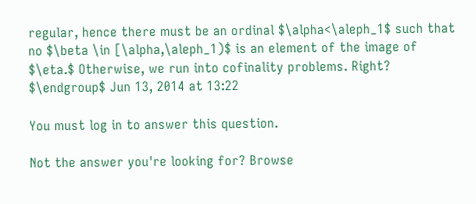regular, hence there must be an ordinal $\alpha<\aleph_1$ such that no $\beta \in [\alpha,\aleph_1)$ is an element of the image of $\eta.$ Otherwise, we run into cofinality problems. Right? $\endgroup$ Jun 13, 2014 at 13:22

You must log in to answer this question.

Not the answer you're looking for? Browse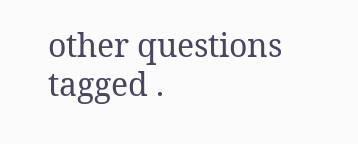other questions tagged .